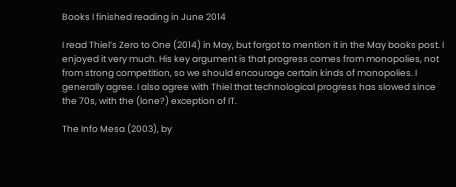Books I finished reading in June 2014

I read Thiel’s Zero to One (2014) in May, but forgot to mention it in the May books post. I enjoyed it very much. His key argument is that progress comes from monopolies, not from strong competition, so we should encourage certain kinds of monopolies. I generally agree. I also agree with Thiel that technological progress has slowed since the 70s, with the (lone?) exception of IT.

The Info Mesa (2003), by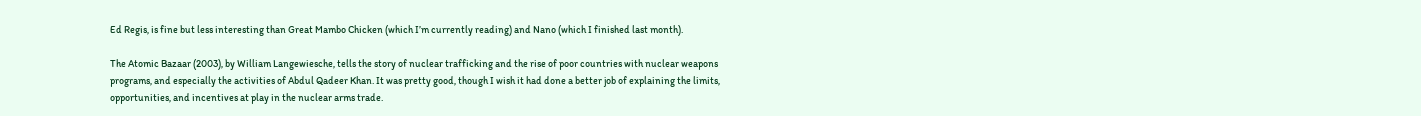Ed Regis, is fine but less interesting than Great Mambo Chicken (which I’m currently reading) and Nano (which I finished last month).

The Atomic Bazaar (2003), by William Langewiesche, tells the story of nuclear trafficking and the rise of poor countries with nuclear weapons programs, and especially the activities of Abdul Qadeer Khan. It was pretty good, though I wish it had done a better job of explaining the limits, opportunities, and incentives at play in the nuclear arms trade.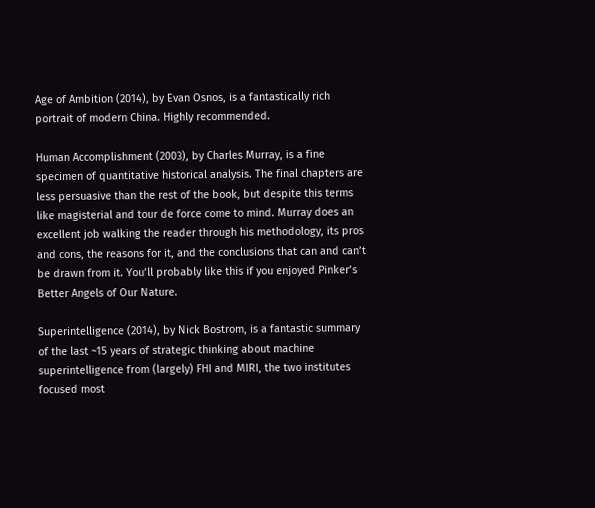Age of Ambition (2014), by Evan Osnos, is a fantastically rich portrait of modern China. Highly recommended.

Human Accomplishment (2003), by Charles Murray, is a fine specimen of quantitative historical analysis. The final chapters are less persuasive than the rest of the book, but despite this terms like magisterial and tour de force come to mind. Murray does an excellent job walking the reader through his methodology, its pros and cons, the reasons for it, and the conclusions that can and can’t be drawn from it. You’ll probably like this if you enjoyed Pinker’s Better Angels of Our Nature.

Superintelligence (2014), by Nick Bostrom, is a fantastic summary of the last ~15 years of strategic thinking about machine superintelligence from (largely) FHI and MIRI, the two institutes focused most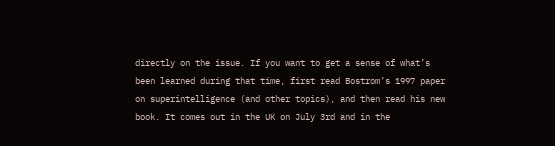directly on the issue. If you want to get a sense of what’s been learned during that time, first read Bostrom’s 1997 paper on superintelligence (and other topics), and then read his new book. It comes out in the UK on July 3rd and in the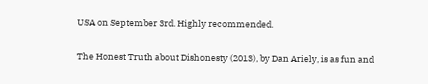USA on September 3rd. Highly recommended.

The Honest Truth about Dishonesty (2013), by Dan Ariely, is as fun and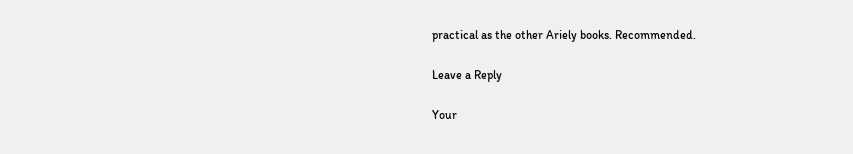practical as the other Ariely books. Recommended.

Leave a Reply

Your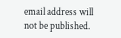email address will not be published.